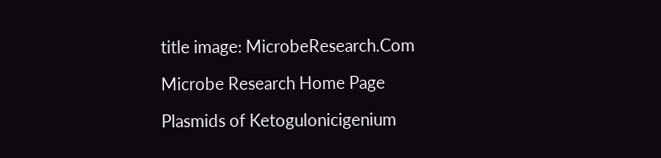title image: MicrobeResearch.Com

Microbe Research Home Page

Plasmids of Ketogulonicigenium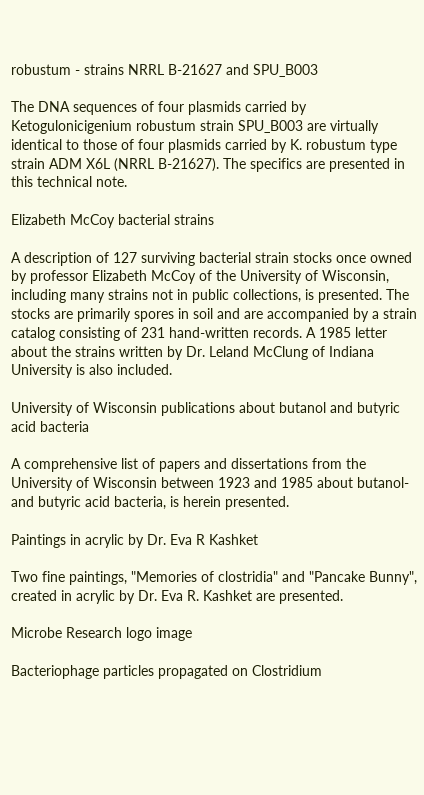robustum - strains NRRL B-21627 and SPU_B003

The DNA sequences of four plasmids carried by Ketogulonicigenium robustum strain SPU_B003 are virtually identical to those of four plasmids carried by K. robustum type strain ADM X6L (NRRL B-21627). The specifics are presented in this technical note.

Elizabeth McCoy bacterial strains

A description of 127 surviving bacterial strain stocks once owned by professor Elizabeth McCoy of the University of Wisconsin, including many strains not in public collections, is presented. The stocks are primarily spores in soil and are accompanied by a strain catalog consisting of 231 hand-written records. A 1985 letter about the strains written by Dr. Leland McClung of Indiana University is also included.

University of Wisconsin publications about butanol and butyric acid bacteria

A comprehensive list of papers and dissertations from the University of Wisconsin between 1923 and 1985 about butanol- and butyric acid bacteria, is herein presented.

Paintings in acrylic by Dr. Eva R Kashket

Two fine paintings, "Memories of clostridia" and "Pancake Bunny", created in acrylic by Dr. Eva R. Kashket are presented.

Microbe Research logo image

Bacteriophage particles propagated on Clostridium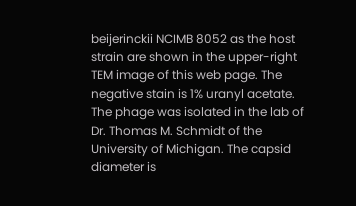beijerinckii NCIMB 8052 as the host strain are shown in the upper-right TEM image of this web page. The negative stain is 1% uranyl acetate. The phage was isolated in the lab of Dr. Thomas M. Schmidt of the University of Michigan. The capsid diameter is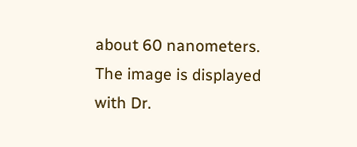about 60 nanometers. The image is displayed with Dr.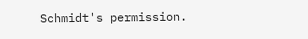Schmidt's permission.